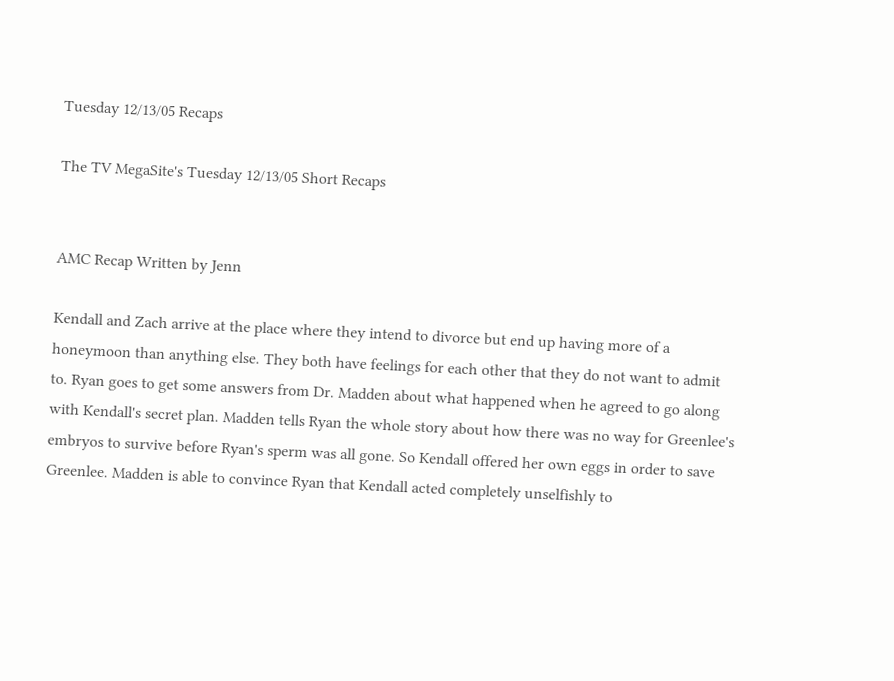Tuesday 12/13/05 Recaps

The TV MegaSite's Tuesday 12/13/05 Short Recaps


AMC Recap Written by Jenn

Kendall and Zach arrive at the place where they intend to divorce but end up having more of a honeymoon than anything else. They both have feelings for each other that they do not want to admit to. Ryan goes to get some answers from Dr. Madden about what happened when he agreed to go along with Kendall's secret plan. Madden tells Ryan the whole story about how there was no way for Greenlee's embryos to survive before Ryan's sperm was all gone. So Kendall offered her own eggs in order to save Greenlee. Madden is able to convince Ryan that Kendall acted completely unselfishly to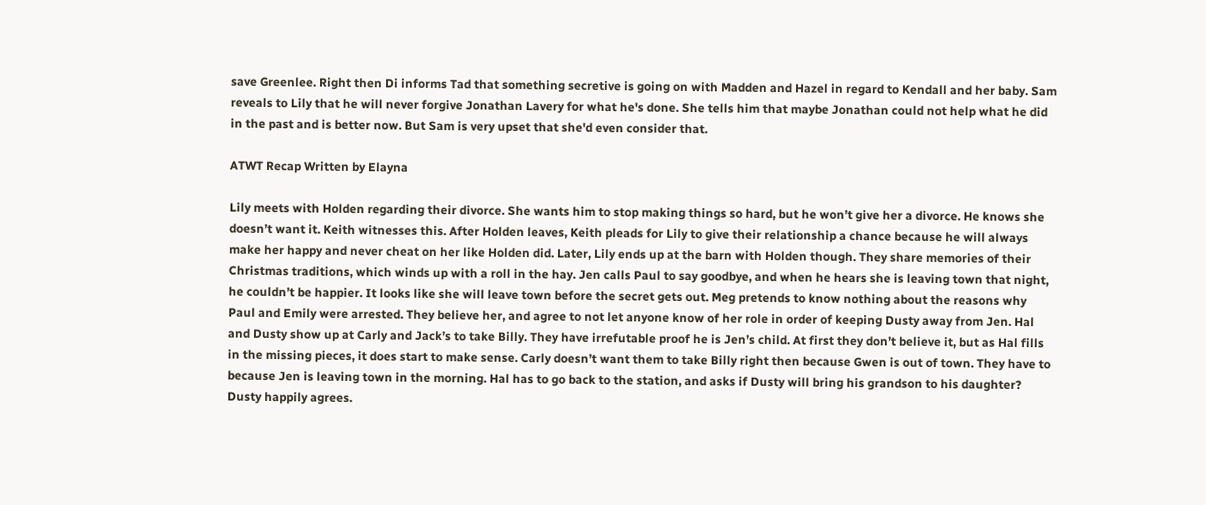save Greenlee. Right then Di informs Tad that something secretive is going on with Madden and Hazel in regard to Kendall and her baby. Sam reveals to Lily that he will never forgive Jonathan Lavery for what he's done. She tells him that maybe Jonathan could not help what he did in the past and is better now. But Sam is very upset that she'd even consider that.

ATWT Recap Written by Elayna

Lily meets with Holden regarding their divorce. She wants him to stop making things so hard, but he won’t give her a divorce. He knows she doesn’t want it. Keith witnesses this. After Holden leaves, Keith pleads for Lily to give their relationship a chance because he will always make her happy and never cheat on her like Holden did. Later, Lily ends up at the barn with Holden though. They share memories of their Christmas traditions, which winds up with a roll in the hay. Jen calls Paul to say goodbye, and when he hears she is leaving town that night, he couldn’t be happier. It looks like she will leave town before the secret gets out. Meg pretends to know nothing about the reasons why Paul and Emily were arrested. They believe her, and agree to not let anyone know of her role in order of keeping Dusty away from Jen. Hal and Dusty show up at Carly and Jack’s to take Billy. They have irrefutable proof he is Jen’s child. At first they don’t believe it, but as Hal fills in the missing pieces, it does start to make sense. Carly doesn’t want them to take Billy right then because Gwen is out of town. They have to because Jen is leaving town in the morning. Hal has to go back to the station, and asks if Dusty will bring his grandson to his daughter? Dusty happily agrees.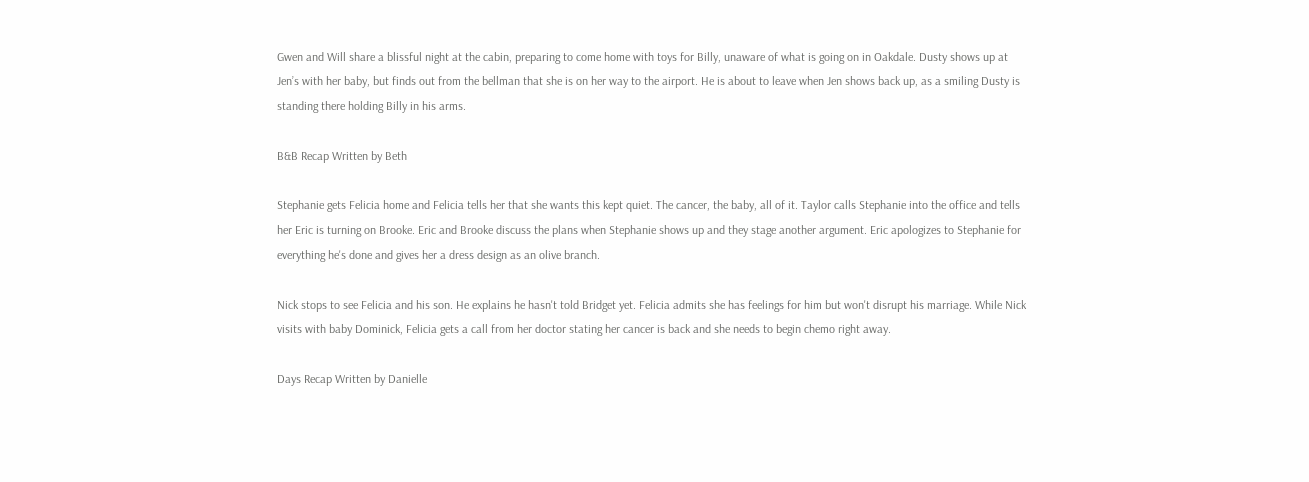Gwen and Will share a blissful night at the cabin, preparing to come home with toys for Billy, unaware of what is going on in Oakdale. Dusty shows up at Jen’s with her baby, but finds out from the bellman that she is on her way to the airport. He is about to leave when Jen shows back up, as a smiling Dusty is standing there holding Billy in his arms.

B&B Recap Written by Beth

Stephanie gets Felicia home and Felicia tells her that she wants this kept quiet. The cancer, the baby, all of it. Taylor calls Stephanie into the office and tells her Eric is turning on Brooke. Eric and Brooke discuss the plans when Stephanie shows up and they stage another argument. Eric apologizes to Stephanie for everything he's done and gives her a dress design as an olive branch.

Nick stops to see Felicia and his son. He explains he hasn't told Bridget yet. Felicia admits she has feelings for him but won't disrupt his marriage. While Nick visits with baby Dominick, Felicia gets a call from her doctor stating her cancer is back and she needs to begin chemo right away.

Days Recap Written by Danielle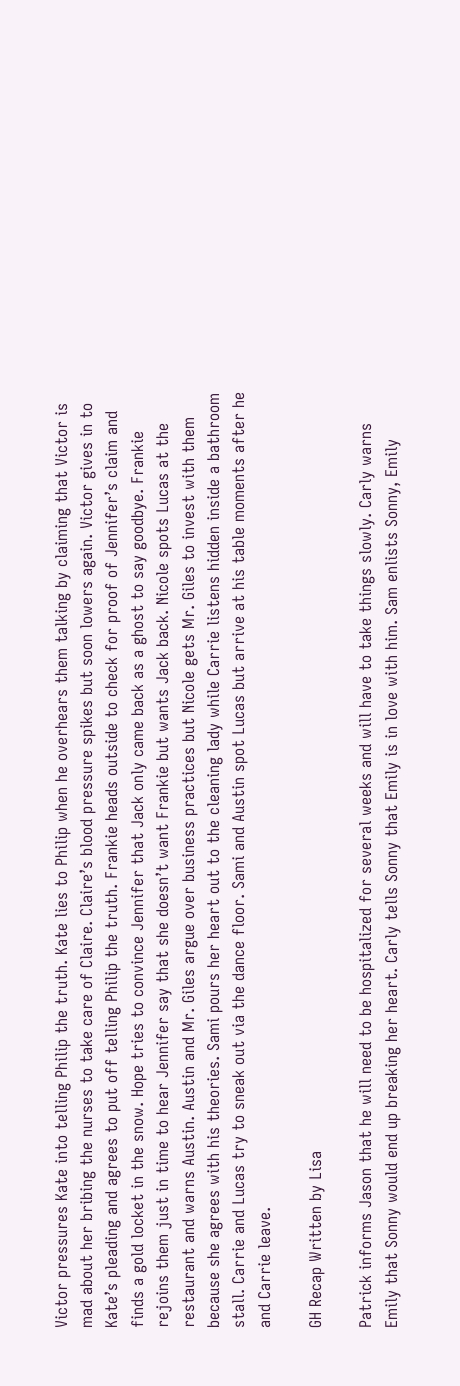Victor pressures Kate into telling Philip the truth. Kate lies to Philip when he overhears them talking by claiming that Victor is mad about her bribing the nurses to take care of Claire. Claire’s blood pressure spikes but soon lowers again. Victor gives in to Kate’s pleading and agrees to put off telling Philip the truth. Frankie heads outside to check for proof of Jennifer’s claim and finds a gold locket in the snow. Hope tries to convince Jennifer that Jack only came back as a ghost to say goodbye. Frankie rejoins them just in time to hear Jennifer say that she doesn’t want Frankie but wants Jack back. Nicole spots Lucas at the restaurant and warns Austin. Austin and Mr. Giles argue over business practices but Nicole gets Mr. Giles to invest with them because she agrees with his theories. Sami pours her heart out to the cleaning lady while Carrie listens hidden inside a bathroom stall. Carrie and Lucas try to sneak out via the dance floor. Sami and Austin spot Lucas but arrive at his table moments after he and Carrie leave.

GH Recap Written by Lisa

Patrick informs Jason that he will need to be hospitalized for several weeks and will have to take things slowly. Carly warns Emily that Sonny would end up breaking her heart. Carly tells Sonny that Emily is in love with him. Sam enlists Sonny, Emily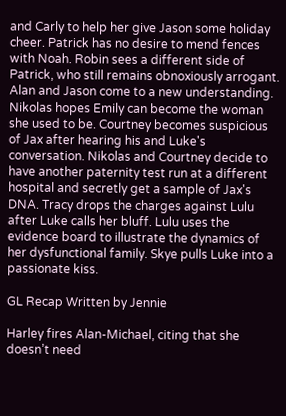and Carly to help her give Jason some holiday cheer. Patrick has no desire to mend fences with Noah. Robin sees a different side of Patrick, who still remains obnoxiously arrogant. Alan and Jason come to a new understanding. Nikolas hopes Emily can become the woman she used to be. Courtney becomes suspicious of Jax after hearing his and Luke's conversation. Nikolas and Courtney decide to have another paternity test run at a different hospital and secretly get a sample of Jax's DNA. Tracy drops the charges against Lulu after Luke calls her bluff. Lulu uses the evidence board to illustrate the dynamics of her dysfunctional family. Skye pulls Luke into a passionate kiss.

GL Recap Written by Jennie

Harley fires Alan-Michael, citing that she doesn’t need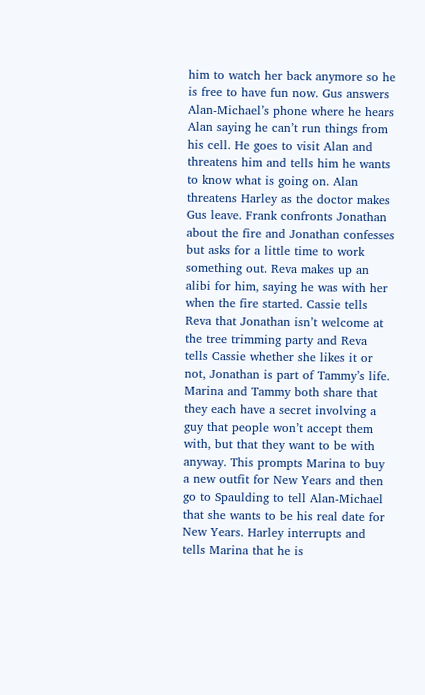him to watch her back anymore so he is free to have fun now. Gus answers Alan-Michael’s phone where he hears Alan saying he can’t run things from his cell. He goes to visit Alan and threatens him and tells him he wants to know what is going on. Alan threatens Harley as the doctor makes Gus leave. Frank confronts Jonathan about the fire and Jonathan confesses but asks for a little time to work something out. Reva makes up an alibi for him, saying he was with her when the fire started. Cassie tells Reva that Jonathan isn’t welcome at the tree trimming party and Reva tells Cassie whether she likes it or not, Jonathan is part of Tammy’s life. Marina and Tammy both share that they each have a secret involving a guy that people won’t accept them with, but that they want to be with anyway. This prompts Marina to buy a new outfit for New Years and then go to Spaulding to tell Alan-Michael that she wants to be his real date for New Years. Harley interrupts and tells Marina that he is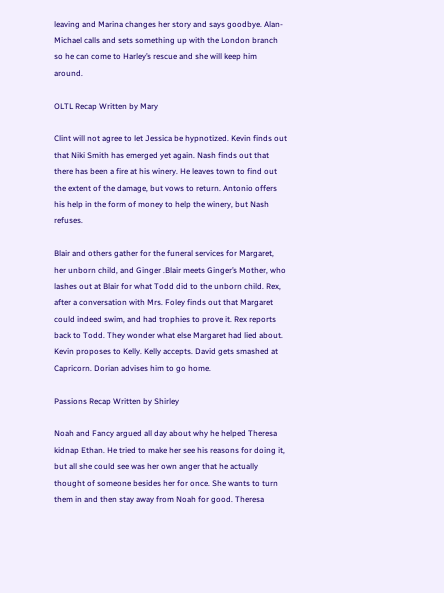leaving and Marina changes her story and says goodbye. Alan-Michael calls and sets something up with the London branch so he can come to Harley’s rescue and she will keep him around.

OLTL Recap Written by Mary

Clint will not agree to let Jessica be hypnotized. Kevin finds out that Niki Smith has emerged yet again. Nash finds out that there has been a fire at his winery. He leaves town to find out the extent of the damage, but vows to return. Antonio offers his help in the form of money to help the winery, but Nash refuses.

Blair and others gather for the funeral services for Margaret, her unborn child, and Ginger .Blair meets Ginger’s Mother, who lashes out at Blair for what Todd did to the unborn child. Rex, after a conversation with Mrs. Foley finds out that Margaret could indeed swim, and had trophies to prove it. Rex reports back to Todd. They wonder what else Margaret had lied about. Kevin proposes to Kelly. Kelly accepts. David gets smashed at Capricorn. Dorian advises him to go home.

Passions Recap Written by Shirley

Noah and Fancy argued all day about why he helped Theresa kidnap Ethan. He tried to make her see his reasons for doing it, but all she could see was her own anger that he actually thought of someone besides her for once. She wants to turn them in and then stay away from Noah for good. Theresa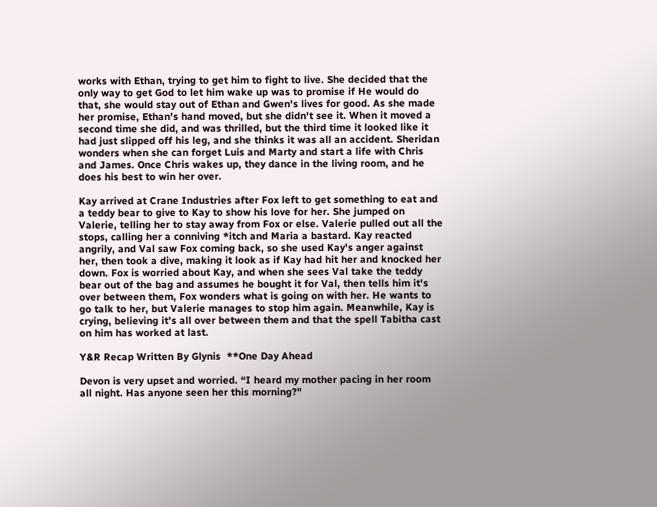works with Ethan, trying to get him to fight to live. She decided that the only way to get God to let him wake up was to promise if He would do that, she would stay out of Ethan and Gwen's lives for good. As she made her promise, Ethan's hand moved, but she didn't see it. When it moved a second time she did, and was thrilled, but the third time it looked like it had just slipped off his leg, and she thinks it was all an accident. Sheridan wonders when she can forget Luis and Marty and start a life with Chris and James. Once Chris wakes up, they dance in the living room, and he does his best to win her over.

Kay arrived at Crane Industries after Fox left to get something to eat and a teddy bear to give to Kay to show his love for her. She jumped on Valerie, telling her to stay away from Fox or else. Valerie pulled out all the stops, calling her a conniving *itch and Maria a bastard. Kay reacted angrily, and Val saw Fox coming back, so she used Kay's anger against her, then took a dive, making it look as if Kay had hit her and knocked her down. Fox is worried about Kay, and when she sees Val take the teddy bear out of the bag and assumes he bought it for Val, then tells him it's over between them, Fox wonders what is going on with her. He wants to go talk to her, but Valerie manages to stop him again. Meanwhile, Kay is crying, believing it's all over between them and that the spell Tabitha cast on him has worked at last.

Y&R Recap Written By Glynis  **One Day Ahead

Devon is very upset and worried. “I heard my mother pacing in her room all night. Has anyone seen her this morning?"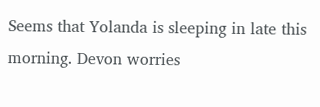Seems that Yolanda is sleeping in late this morning. Devon worries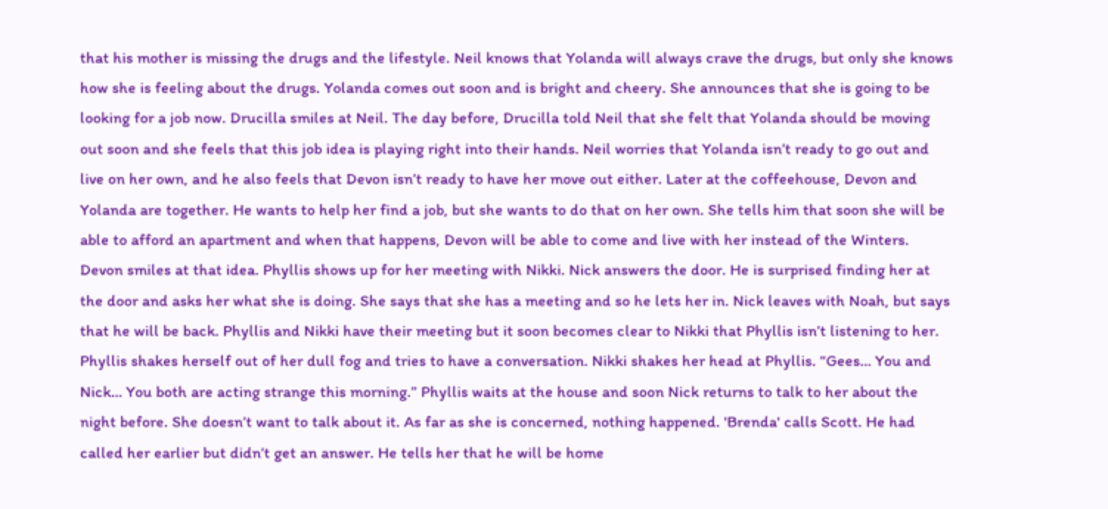that his mother is missing the drugs and the lifestyle. Neil knows that Yolanda will always crave the drugs, but only she knows how she is feeling about the drugs. Yolanda comes out soon and is bright and cheery. She announces that she is going to be looking for a job now. Drucilla smiles at Neil. The day before, Drucilla told Neil that she felt that Yolanda should be moving out soon and she feels that this job idea is playing right into their hands. Neil worries that Yolanda isn’t ready to go out and live on her own, and he also feels that Devon isn’t ready to have her move out either. Later at the coffeehouse, Devon and Yolanda are together. He wants to help her find a job, but she wants to do that on her own. She tells him that soon she will be able to afford an apartment and when that happens, Devon will be able to come and live with her instead of the Winters. Devon smiles at that idea. Phyllis shows up for her meeting with Nikki. Nick answers the door. He is surprised finding her at the door and asks her what she is doing. She says that she has a meeting and so he lets her in. Nick leaves with Noah, but says that he will be back. Phyllis and Nikki have their meeting but it soon becomes clear to Nikki that Phyllis isn’t listening to her. Phyllis shakes herself out of her dull fog and tries to have a conversation. Nikki shakes her head at Phyllis. “Gees… You and Nick… You both are acting strange this morning.” Phyllis waits at the house and soon Nick returns to talk to her about the night before. She doesn’t want to talk about it. As far as she is concerned, nothing happened. 'Brenda' calls Scott. He had called her earlier but didn’t get an answer. He tells her that he will be home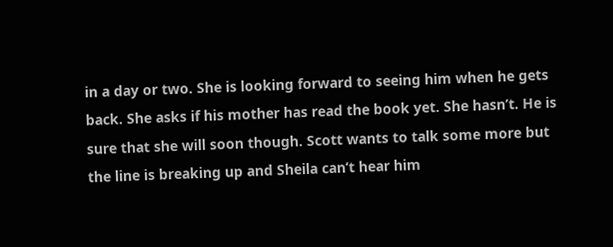in a day or two. She is looking forward to seeing him when he gets back. She asks if his mother has read the book yet. She hasn’t. He is sure that she will soon though. Scott wants to talk some more but the line is breaking up and Sheila can’t hear him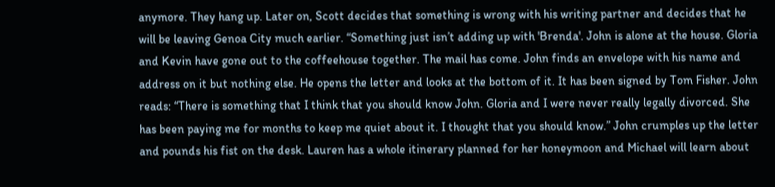anymore. They hang up. Later on, Scott decides that something is wrong with his writing partner and decides that he will be leaving Genoa City much earlier. “Something just isn’t adding up with 'Brenda'. John is alone at the house. Gloria and Kevin have gone out to the coffeehouse together. The mail has come. John finds an envelope with his name and address on it but nothing else. He opens the letter and looks at the bottom of it. It has been signed by Tom Fisher. John reads: “There is something that I think that you should know John. Gloria and I were never really legally divorced. She has been paying me for months to keep me quiet about it. I thought that you should know.” John crumples up the letter and pounds his fist on the desk. Lauren has a whole itinerary planned for her honeymoon and Michael will learn about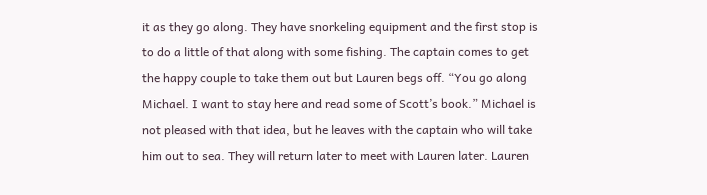it as they go along. They have snorkeling equipment and the first stop is to do a little of that along with some fishing. The captain comes to get the happy couple to take them out but Lauren begs off. “You go along Michael. I want to stay here and read some of Scott’s book.” Michael is not pleased with that idea, but he leaves with the captain who will take him out to sea. They will return later to meet with Lauren later. Lauren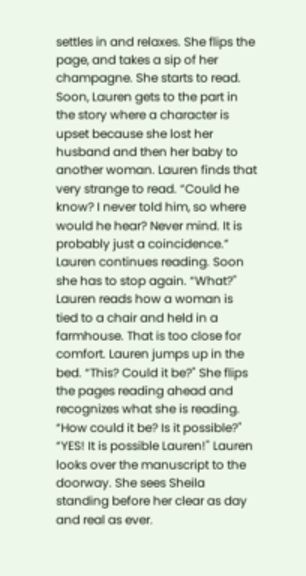settles in and relaxes. She flips the page, and takes a sip of her champagne. She starts to read. Soon, Lauren gets to the part in the story where a character is upset because she lost her husband and then her baby to another woman. Lauren finds that very strange to read. “Could he know? I never told him, so where would he hear? Never mind. It is probably just a coincidence.” Lauren continues reading. Soon she has to stop again. “What?" Lauren reads how a woman is tied to a chair and held in a farmhouse. That is too close for comfort. Lauren jumps up in the bed. “This? Could it be?" She flips the pages reading ahead and recognizes what she is reading. “How could it be? Is it possible?" “YES! It is possible Lauren!" Lauren looks over the manuscript to the doorway. She sees Sheila standing before her clear as day and real as ever.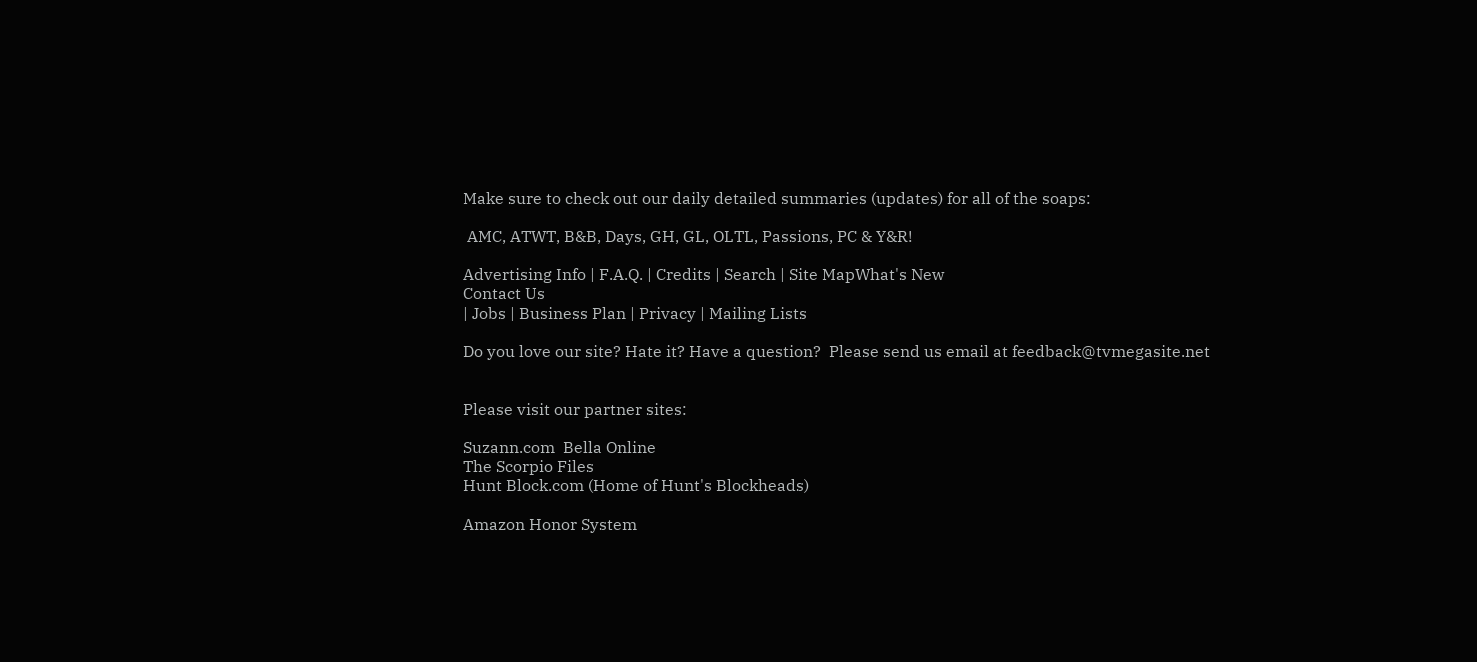Make sure to check out our daily detailed summaries (updates) for all of the soaps:

 AMC, ATWT, B&B, Days, GH, GL, OLTL, Passions, PC & Y&R!

Advertising Info | F.A.Q. | Credits | Search | Site MapWhat's New
Contact Us
| Jobs | Business Plan | Privacy | Mailing Lists

Do you love our site? Hate it? Have a question?  Please send us email at feedback@tvmegasite.net


Please visit our partner sites:

Suzann.com  Bella Online
The Scorpio Files
Hunt Block.com (Home of Hunt's Blockheads)

Amazon Honor System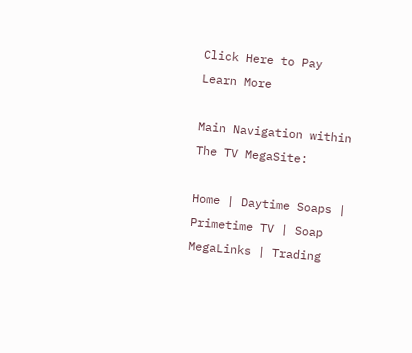Click Here to Pay Learn More

Main Navigation within The TV MegaSite:

Home | Daytime Soaps | Primetime TV | Soap MegaLinks | Trading